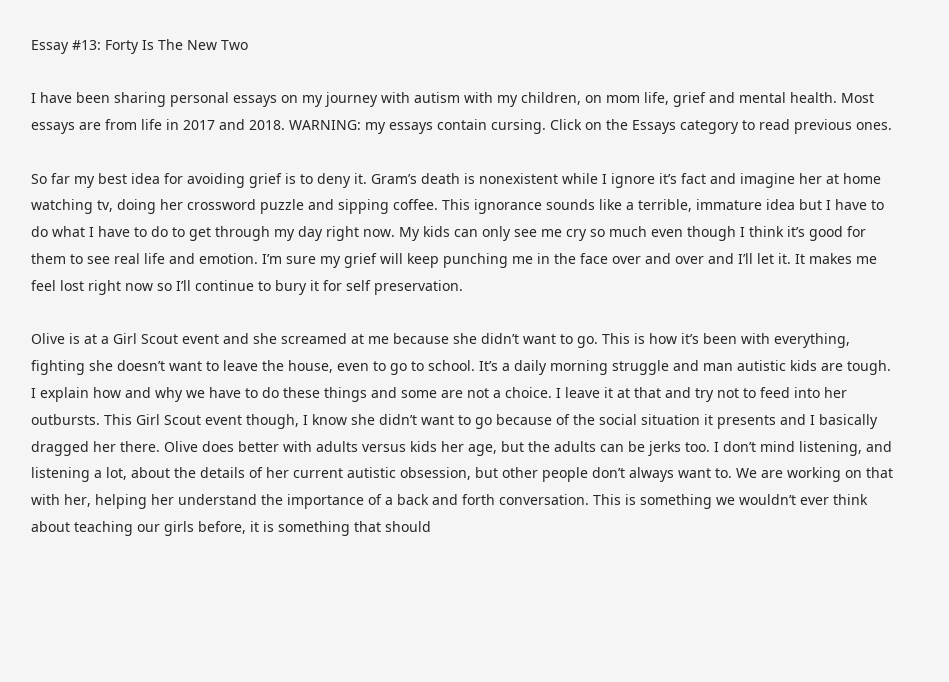Essay #13: Forty Is The New Two

I have been sharing personal essays on my journey with autism with my children, on mom life, grief and mental health. Most essays are from life in 2017 and 2018. WARNING: my essays contain cursing. Click on the Essays category to read previous ones.

So far my best idea for avoiding grief is to deny it. Gram’s death is nonexistent while I ignore it’s fact and imagine her at home watching tv, doing her crossword puzzle and sipping coffee. This ignorance sounds like a terrible, immature idea but I have to do what I have to do to get through my day right now. My kids can only see me cry so much even though I think it’s good for them to see real life and emotion. I’m sure my grief will keep punching me in the face over and over and I’ll let it. It makes me feel lost right now so I’ll continue to bury it for self preservation.

Olive is at a Girl Scout event and she screamed at me because she didn’t want to go. This is how it’s been with everything, fighting she doesn’t want to leave the house, even to go to school. It’s a daily morning struggle and man autistic kids are tough. I explain how and why we have to do these things and some are not a choice. I leave it at that and try not to feed into her outbursts. This Girl Scout event though, I know she didn’t want to go because of the social situation it presents and I basically dragged her there. Olive does better with adults versus kids her age, but the adults can be jerks too. I don’t mind listening, and listening a lot, about the details of her current autistic obsession, but other people don’t always want to. We are working on that with her, helping her understand the importance of a back and forth conversation. This is something we wouldn’t ever think about teaching our girls before, it is something that should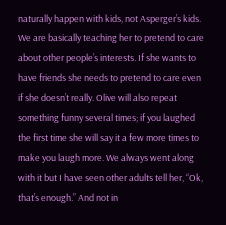naturally happen with kids, not Asperger’s kids. We are basically teaching her to pretend to care about other people’s interests. If she wants to have friends she needs to pretend to care even if she doesn’t really. Olive will also repeat something funny several times; if you laughed the first time she will say it a few more times to make you laugh more. We always went along with it but I have seen other adults tell her, “Ok, that’s enough.” And not in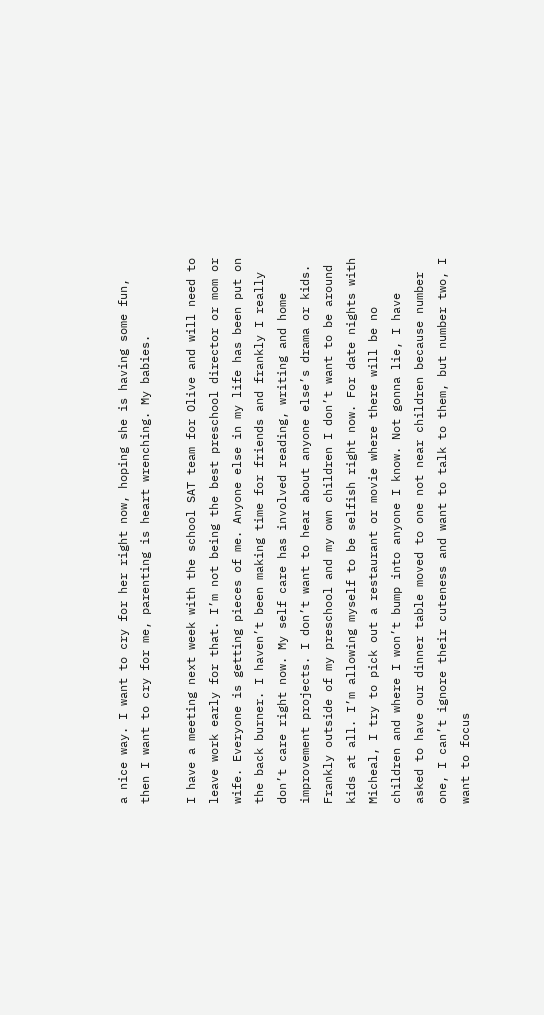a nice way. I want to cry for her right now, hoping she is having some fun, then I want to cry for me, parenting is heart wrenching. My babies.

I have a meeting next week with the school SAT team for Olive and will need to leave work early for that. I’m not being the best preschool director or mom or wife. Everyone is getting pieces of me. Anyone else in my life has been put on the back burner. I haven’t been making time for friends and frankly I really don’t care right now. My self care has involved reading, writing and home improvement projects. I don’t want to hear about anyone else’s drama or kids. Frankly outside of my preschool and my own children I don’t want to be around kids at all. I’m allowing myself to be selfish right now. For date nights with Micheal, I try to pick out a restaurant or movie where there will be no children and where I won’t bump into anyone I know. Not gonna lie, I have asked to have our dinner table moved to one not near children because number one, I can’t ignore their cuteness and want to talk to them, but number two, I want to focus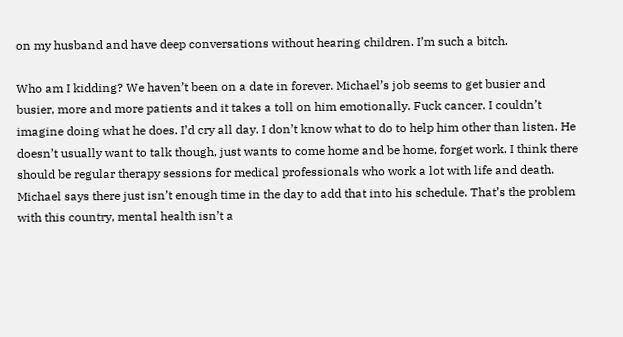on my husband and have deep conversations without hearing children. I’m such a bitch.

Who am I kidding? We haven’t been on a date in forever. Michael’s job seems to get busier and busier, more and more patients and it takes a toll on him emotionally. Fuck cancer. I couldn’t imagine doing what he does. I’d cry all day. I don’t know what to do to help him other than listen. He doesn’t usually want to talk though, just wants to come home and be home, forget work. I think there should be regular therapy sessions for medical professionals who work a lot with life and death. Michael says there just isn’t enough time in the day to add that into his schedule. That’s the problem with this country, mental health isn’t a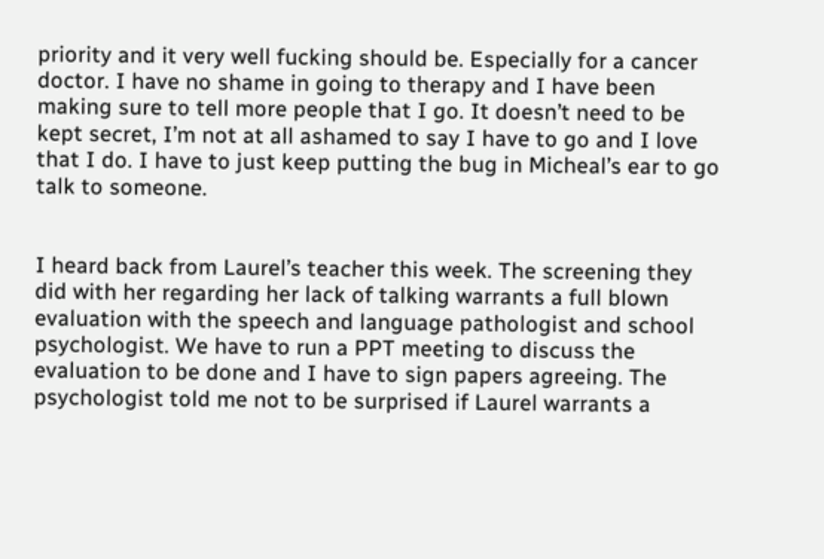priority and it very well fucking should be. Especially for a cancer doctor. I have no shame in going to therapy and I have been making sure to tell more people that I go. It doesn’t need to be kept secret, I’m not at all ashamed to say I have to go and I love that I do. I have to just keep putting the bug in Micheal’s ear to go talk to someone.


I heard back from Laurel’s teacher this week. The screening they did with her regarding her lack of talking warrants a full blown evaluation with the speech and language pathologist and school psychologist. We have to run a PPT meeting to discuss the evaluation to be done and I have to sign papers agreeing. The psychologist told me not to be surprised if Laurel warrants a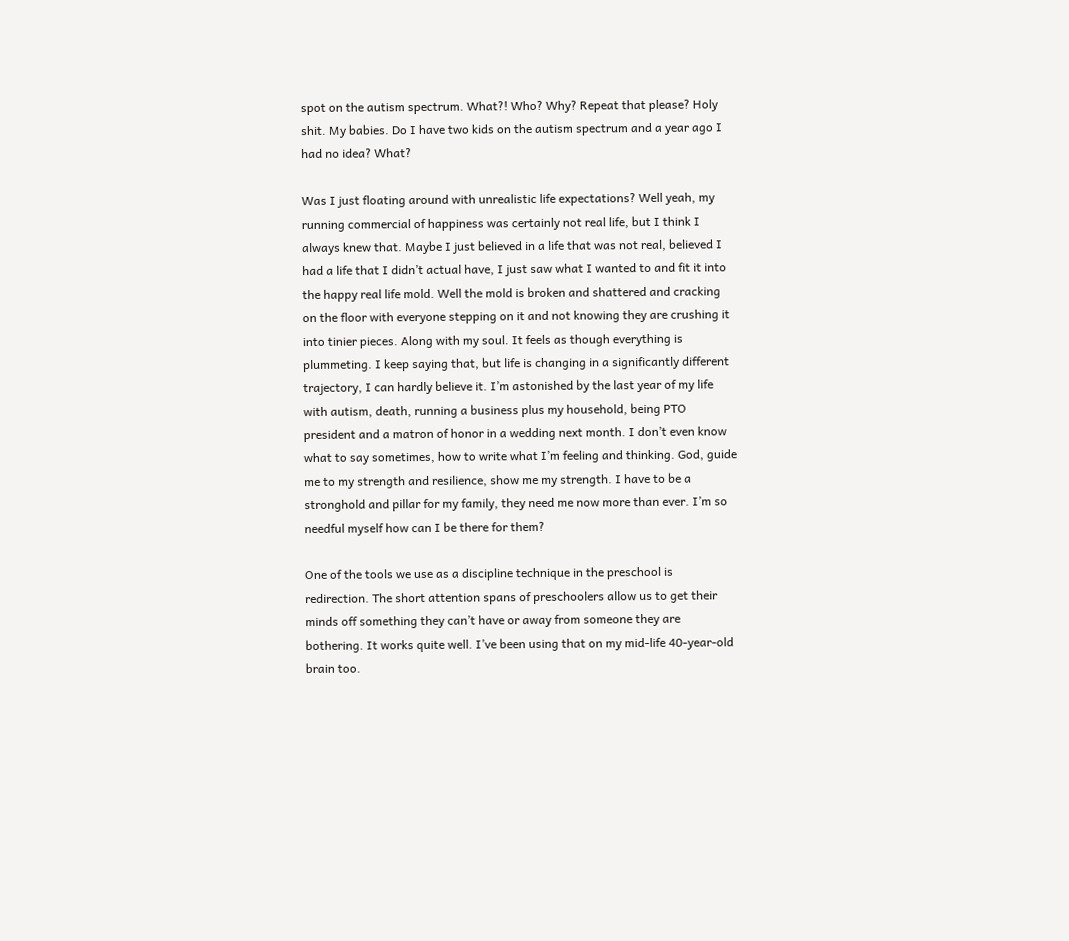spot on the autism spectrum. What?! Who? Why? Repeat that please? Holy shit. My babies. Do I have two kids on the autism spectrum and a year ago I had no idea? What?

Was I just floating around with unrealistic life expectations? Well yeah, my running commercial of happiness was certainly not real life, but I think I always knew that. Maybe I just believed in a life that was not real, believed I had a life that I didn’t actual have, I just saw what I wanted to and fit it into the happy real life mold. Well the mold is broken and shattered and cracking on the floor with everyone stepping on it and not knowing they are crushing it into tinier pieces. Along with my soul. It feels as though everything is plummeting. I keep saying that, but life is changing in a significantly different trajectory, I can hardly believe it. I’m astonished by the last year of my life with autism, death, running a business plus my household, being PTO president and a matron of honor in a wedding next month. I don’t even know what to say sometimes, how to write what I’m feeling and thinking. God, guide me to my strength and resilience, show me my strength. I have to be a stronghold and pillar for my family, they need me now more than ever. I’m so needful myself how can I be there for them?

One of the tools we use as a discipline technique in the preschool is redirection. The short attention spans of preschoolers allow us to get their minds off something they can’t have or away from someone they are bothering. It works quite well. I’ve been using that on my mid-life 40-year-old brain too.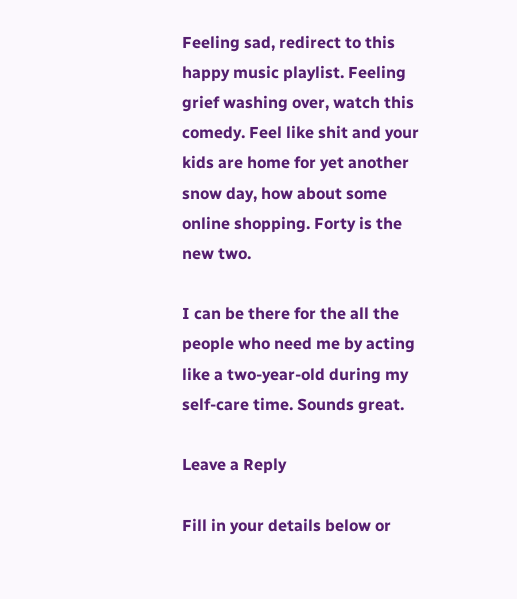Feeling sad, redirect to this happy music playlist. Feeling grief washing over, watch this comedy. Feel like shit and your kids are home for yet another snow day, how about some online shopping. Forty is the new two.

I can be there for the all the people who need me by acting like a two-year-old during my self-care time. Sounds great.

Leave a Reply

Fill in your details below or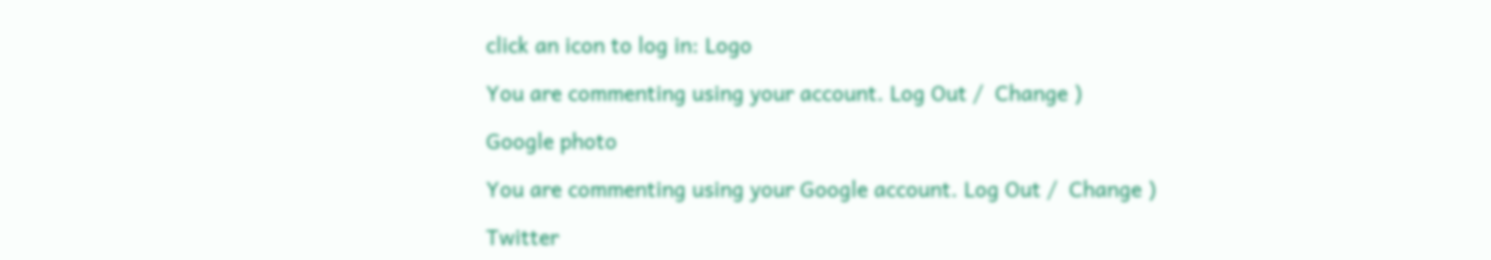click an icon to log in: Logo

You are commenting using your account. Log Out /  Change )

Google photo

You are commenting using your Google account. Log Out /  Change )

Twitter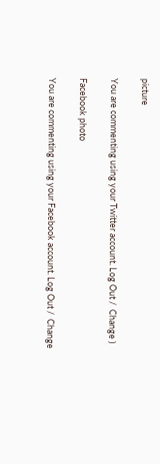picture

You are commenting using your Twitter account. Log Out /  Change )

Facebook photo

You are commenting using your Facebook account. Log Out /  Change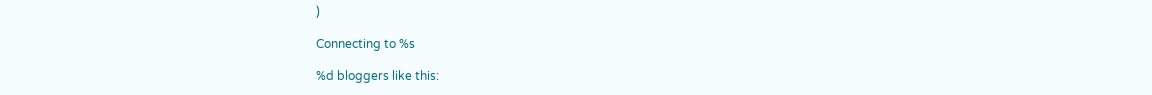)

Connecting to %s

%d bloggers like this: